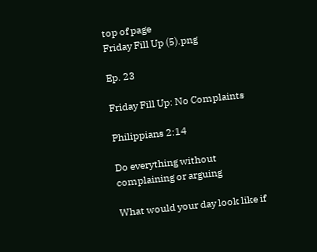top of page
Friday Fill Up (5).png

Ep. 23

Friday Fill Up: No Complaints

Philippians 2:14

Do everything without complaining or arguing

What would your day look like if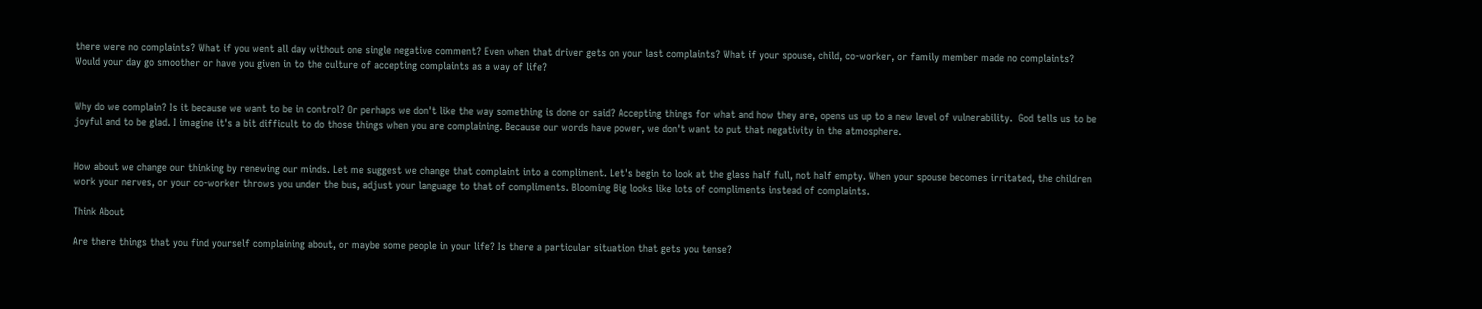there were no complaints? What if you went all day without one single negative comment? Even when that driver gets on your last complaints? What if your spouse, child, co-worker, or family member made no complaints? Would your day go smoother or have you given in to the culture of accepting complaints as a way of life?


Why do we complain? Is it because we want to be in control? Or perhaps we don't like the way something is done or said? Accepting things for what and how they are, opens us up to a new level of vulnerability.  God tells us to be joyful and to be glad. I imagine it's a bit difficult to do those things when you are complaining. Because our words have power, we don't want to put that negativity in the atmosphere.


How about we change our thinking by renewing our minds. Let me suggest we change that complaint into a compliment. Let's begin to look at the glass half full, not half empty. When your spouse becomes irritated, the children work your nerves, or your co-worker throws you under the bus, adjust your language to that of compliments. Blooming Big looks like lots of compliments instead of complaints.

Think About

Are there things that you find yourself complaining about, or maybe some people in your life? Is there a particular situation that gets you tense?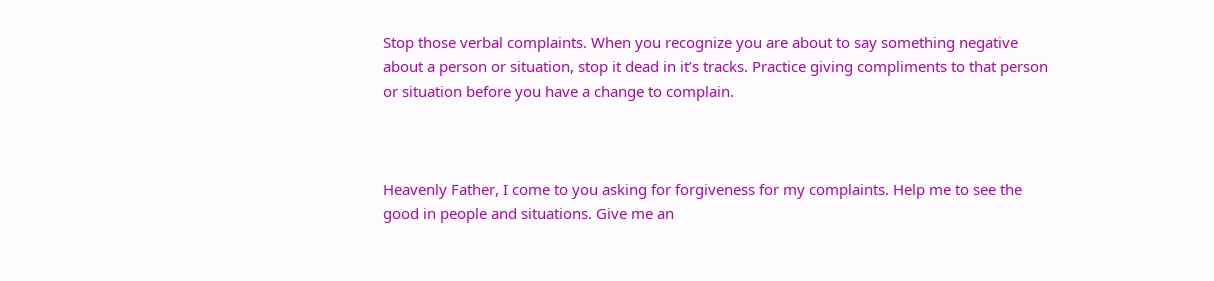Stop those verbal complaints. When you recognize you are about to say something negative about a person or situation, stop it dead in it’s tracks. Practice giving compliments to that person or situation before you have a change to complain.



Heavenly Father, I come to you asking for forgiveness for my complaints. Help me to see the good in people and situations. Give me an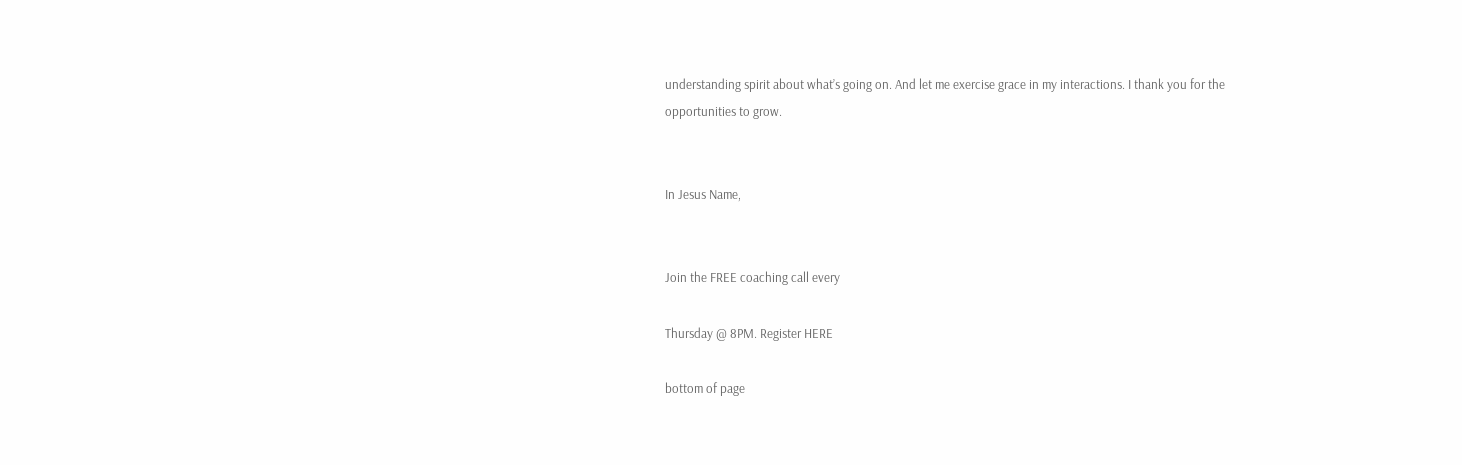understanding spirit about what’s going on. And let me exercise grace in my interactions. I thank you for the opportunities to grow.


In Jesus Name,


Join the FREE coaching call every

Thursday @ 8PM. Register HERE

bottom of page